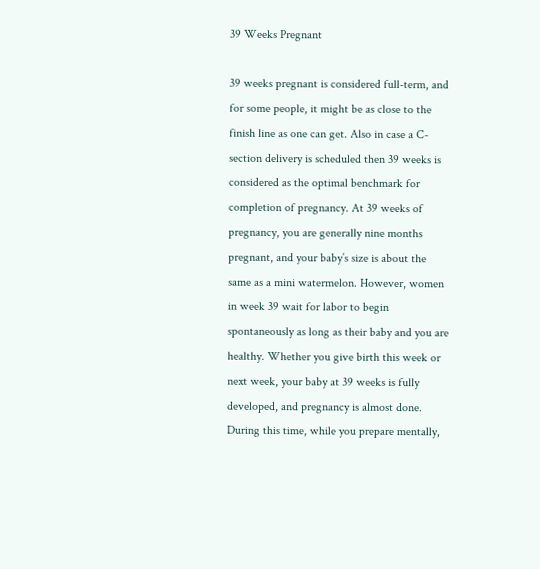39 Weeks Pregnant

39 weeks pregnant is considered full-term, and for some people, it might be as close to the finish line as one can get. Also in case a C-section delivery is scheduled then 39 weeks is considered as the optimal benchmark for completion of pregnancy. At 39 weeks of pregnancy, you are generally nine months pregnant, and your baby’s size is about the same as a mini watermelon. However, women in week 39 wait for labor to begin spontaneously as long as their baby and you are healthy. Whether you give birth this week or next week, your baby at 39 weeks is fully developed, and pregnancy is almost done. During this time, while you prepare mentally,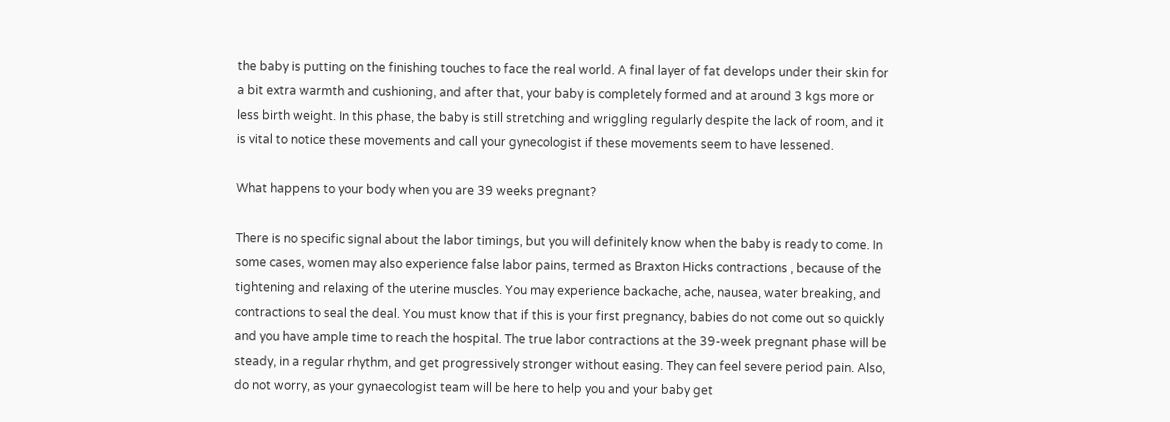the baby is putting on the finishing touches to face the real world. A final layer of fat develops under their skin for a bit extra warmth and cushioning, and after that, your baby is completely formed and at around 3 kgs more or less birth weight. In this phase, the baby is still stretching and wriggling regularly despite the lack of room, and it is vital to notice these movements and call your gynecologist if these movements seem to have lessened.

What happens to your body when you are 39 weeks pregnant?

There is no specific signal about the labor timings, but you will definitely know when the baby is ready to come. In some cases, women may also experience false labor pains, termed as Braxton Hicks contractions , because of the tightening and relaxing of the uterine muscles. You may experience backache, ache, nausea, water breaking, and contractions to seal the deal. You must know that if this is your first pregnancy, babies do not come out so quickly and you have ample time to reach the hospital. The true labor contractions at the 39-week pregnant phase will be steady, in a regular rhythm, and get progressively stronger without easing. They can feel severe period pain. Also, do not worry, as your gynaecologist team will be here to help you and your baby get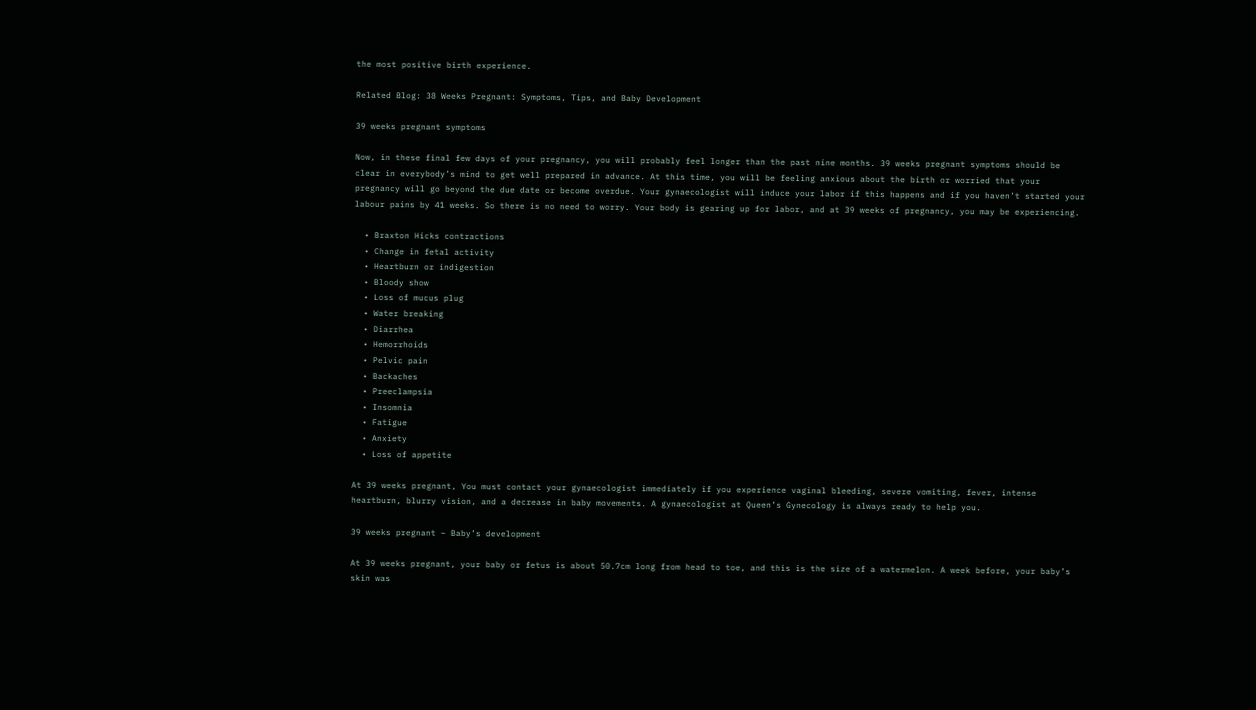the most positive birth experience.

Related Blog: 38 Weeks Pregnant: Symptoms, Tips, and Baby Development

39 weeks pregnant symptoms

Now, in these final few days of your pregnancy, you will probably feel longer than the past nine months. 39 weeks pregnant symptoms should be clear in everybody’s mind to get well prepared in advance. At this time, you will be feeling anxious about the birth or worried that your pregnancy will go beyond the due date or become overdue. Your gynaecologist will induce your labor if this happens and if you haven’t started your labour pains by 41 weeks. So there is no need to worry. Your body is gearing up for labor, and at 39 weeks of pregnancy, you may be experiencing.

  • Braxton Hicks contractions
  • Change in fetal activity
  • Heartburn or indigestion
  • Bloody show
  • Loss of mucus plug
  • Water breaking
  • Diarrhea
  • Hemorrhoids
  • Pelvic pain
  • Backaches
  • Preeclampsia
  • Insomnia
  • Fatigue
  • Anxiety
  • Loss of appetite

At 39 weeks pregnant, You must contact your gynaecologist immediately if you experience vaginal bleeding, severe vomiting, fever, intense heartburn, blurry vision, and a decrease in baby movements. A gynaecologist at Queen’s Gynecology is always ready to help you.

39 weeks pregnant – Baby’s development

At 39 weeks pregnant, your baby or fetus is about 50.7cm long from head to toe, and this is the size of a watermelon. A week before, your baby’s skin was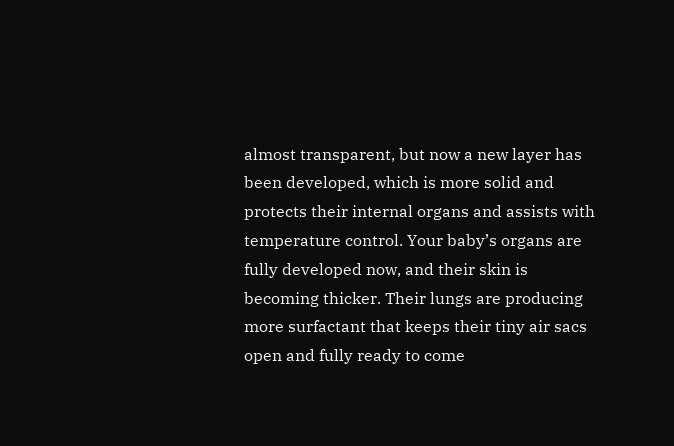almost transparent, but now a new layer has been developed, which is more solid and protects their internal organs and assists with temperature control. Your baby’s organs are fully developed now, and their skin is becoming thicker. Their lungs are producing more surfactant that keeps their tiny air sacs open and fully ready to come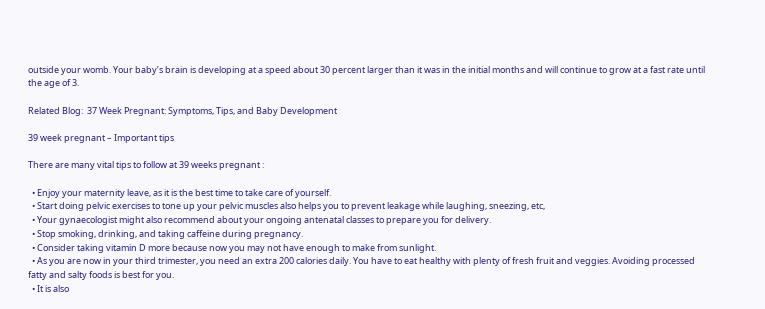outside your womb. Your baby’s brain is developing at a speed about 30 percent larger than it was in the initial months and will continue to grow at a fast rate until the age of 3.

Related Blog:  37 Week Pregnant: Symptoms, Tips, and Baby Development

39 week pregnant – Important tips

There are many vital tips to follow at 39 weeks pregnant :

  • Enjoy your maternity leave, as it is the best time to take care of yourself.
  • Start doing pelvic exercises to tone up your pelvic muscles also helps you to prevent leakage while laughing, sneezing, etc,
  • Your gynaecologist might also recommend about your ongoing antenatal classes to prepare you for delivery.
  • Stop smoking, drinking, and taking caffeine during pregnancy.
  • Consider taking vitamin D more because now you may not have enough to make from sunlight.
  • As you are now in your third trimester, you need an extra 200 calories daily. You have to eat healthy with plenty of fresh fruit and veggies. Avoiding processed fatty and salty foods is best for you.
  • It is also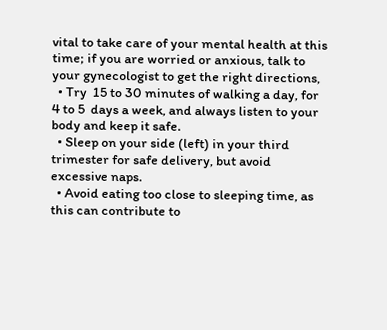vital to take care of your mental health at this time; if you are worried or anxious, talk to your gynecologist to get the right directions,
  • Try  15 to 30 minutes of walking a day, for 4 to 5  days a week, and always listen to your body and keep it safe.
  • Sleep on your side (left) in your third trimester for safe delivery, but avoid excessive naps.
  • Avoid eating too close to sleeping time, as this can contribute to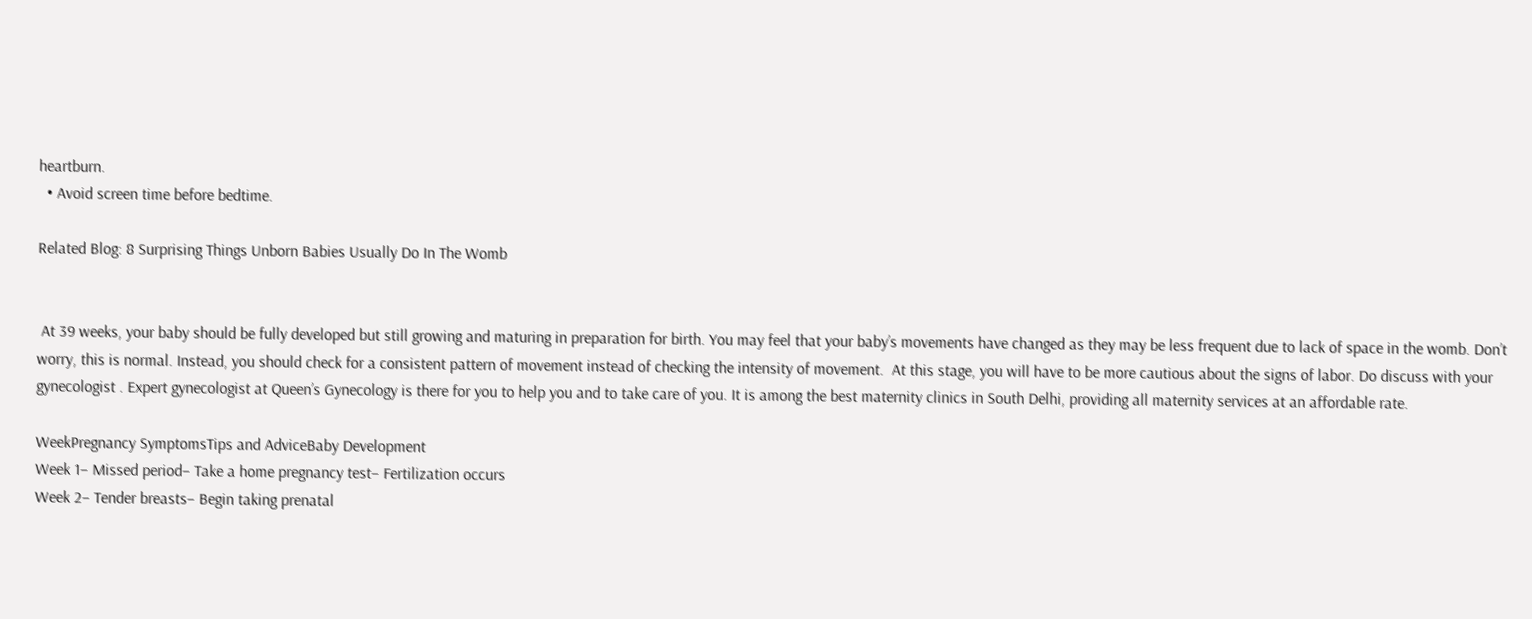heartburn.
  • Avoid screen time before bedtime.

Related Blog: 8 Surprising Things Unborn Babies Usually Do In The Womb


 At 39 weeks, your baby should be fully developed but still growing and maturing in preparation for birth. You may feel that your baby’s movements have changed as they may be less frequent due to lack of space in the womb. Don’t worry, this is normal. Instead, you should check for a consistent pattern of movement instead of checking the intensity of movement.  At this stage, you will have to be more cautious about the signs of labor. Do discuss with your gynecologist . Expert gynecologist at Queen’s Gynecology is there for you to help you and to take care of you. It is among the best maternity clinics in South Delhi, providing all maternity services at an affordable rate.

WeekPregnancy SymptomsTips and AdviceBaby Development
Week 1– Missed period– Take a home pregnancy test– Fertilization occurs
Week 2– Tender breasts– Begin taking prenatal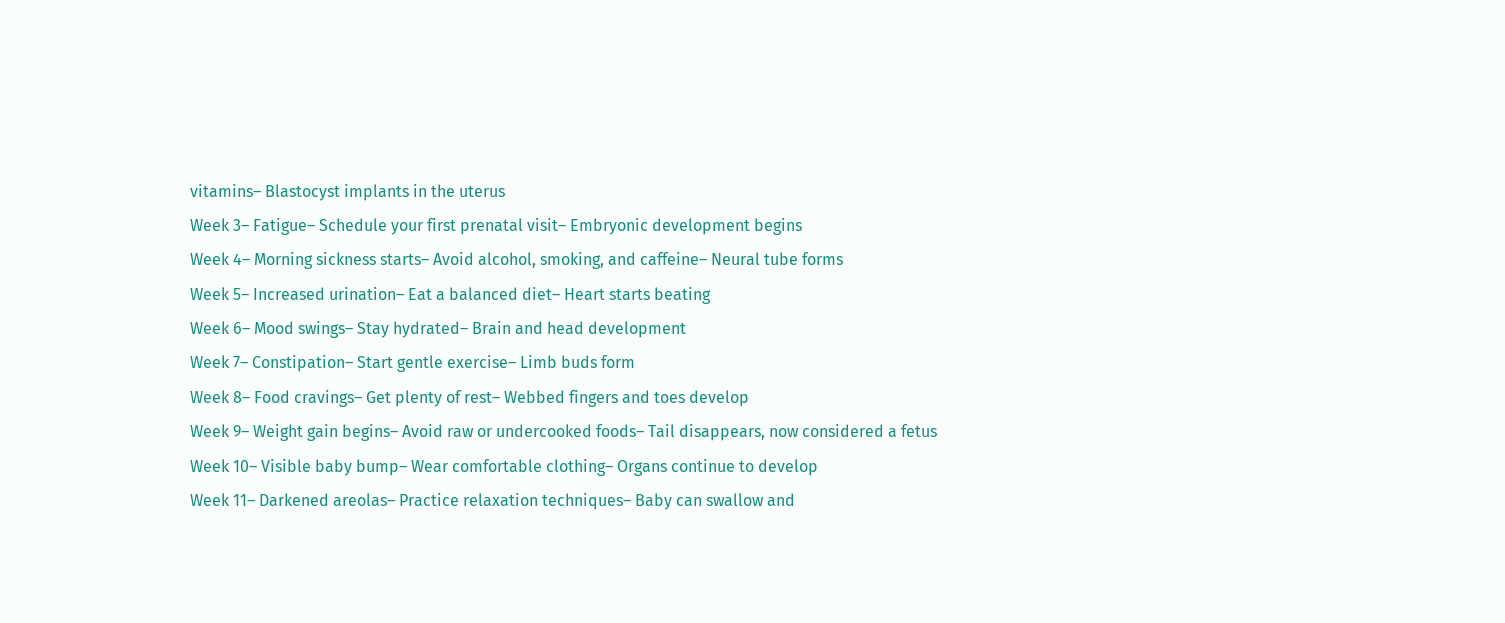vitamins– Blastocyst implants in the uterus
Week 3– Fatigue– Schedule your first prenatal visit– Embryonic development begins
Week 4– Morning sickness starts– Avoid alcohol, smoking, and caffeine– Neural tube forms
Week 5– Increased urination– Eat a balanced diet– Heart starts beating
Week 6– Mood swings– Stay hydrated– Brain and head development
Week 7– Constipation– Start gentle exercise– Limb buds form
Week 8– Food cravings– Get plenty of rest– Webbed fingers and toes develop
Week 9– Weight gain begins– Avoid raw or undercooked foods– Tail disappears, now considered a fetus
Week 10– Visible baby bump– Wear comfortable clothing– Organs continue to develop
Week 11– Darkened areolas– Practice relaxation techniques– Baby can swallow and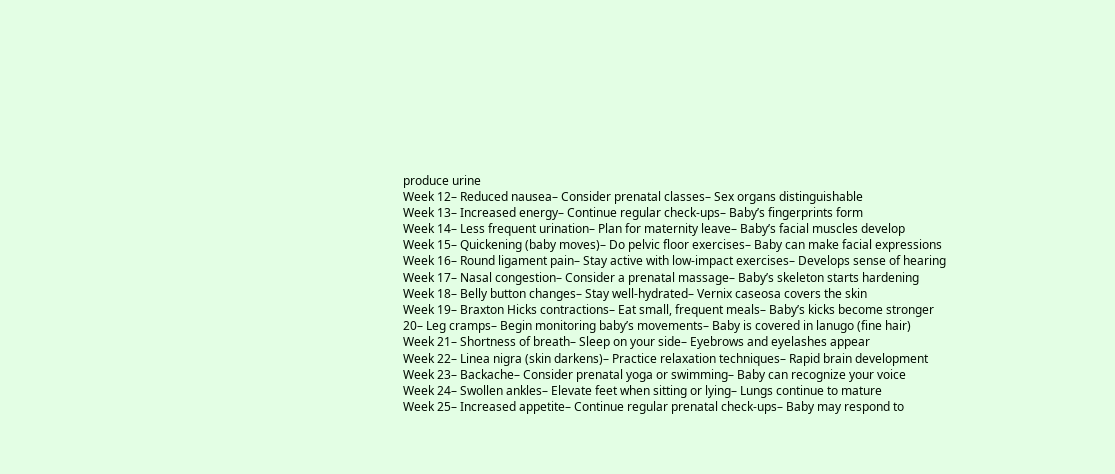produce urine
Week 12– Reduced nausea– Consider prenatal classes– Sex organs distinguishable
Week 13– Increased energy– Continue regular check-ups– Baby’s fingerprints form
Week 14– Less frequent urination– Plan for maternity leave– Baby’s facial muscles develop
Week 15– Quickening (baby moves)– Do pelvic floor exercises– Baby can make facial expressions
Week 16– Round ligament pain– Stay active with low-impact exercises– Develops sense of hearing
Week 17– Nasal congestion– Consider a prenatal massage– Baby’s skeleton starts hardening
Week 18– Belly button changes– Stay well-hydrated– Vernix caseosa covers the skin
Week 19– Braxton Hicks contractions– Eat small, frequent meals– Baby’s kicks become stronger
20– Leg cramps– Begin monitoring baby’s movements– Baby is covered in lanugo (fine hair)
Week 21– Shortness of breath– Sleep on your side– Eyebrows and eyelashes appear
Week 22– Linea nigra (skin darkens)– Practice relaxation techniques– Rapid brain development
Week 23– Backache– Consider prenatal yoga or swimming– Baby can recognize your voice
Week 24– Swollen ankles– Elevate feet when sitting or lying– Lungs continue to mature
Week 25– Increased appetite– Continue regular prenatal check-ups– Baby may respond to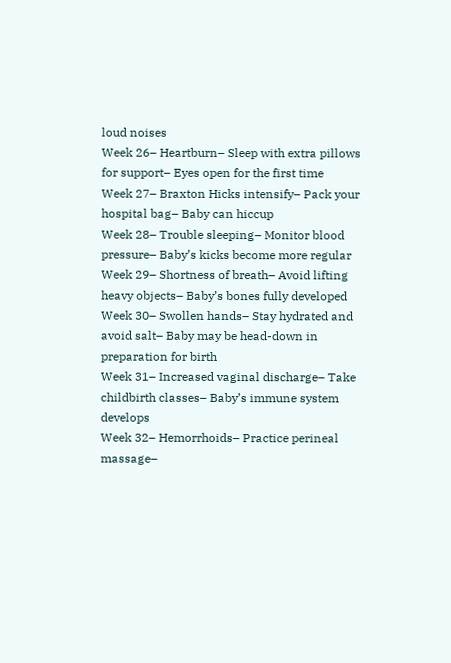loud noises
Week 26– Heartburn– Sleep with extra pillows for support– Eyes open for the first time
Week 27– Braxton Hicks intensify– Pack your hospital bag– Baby can hiccup
Week 28– Trouble sleeping– Monitor blood pressure– Baby’s kicks become more regular
Week 29– Shortness of breath– Avoid lifting heavy objects– Baby’s bones fully developed
Week 30– Swollen hands– Stay hydrated and avoid salt– Baby may be head-down in preparation for birth
Week 31– Increased vaginal discharge– Take childbirth classes– Baby’s immune system develops
Week 32– Hemorrhoids– Practice perineal massage–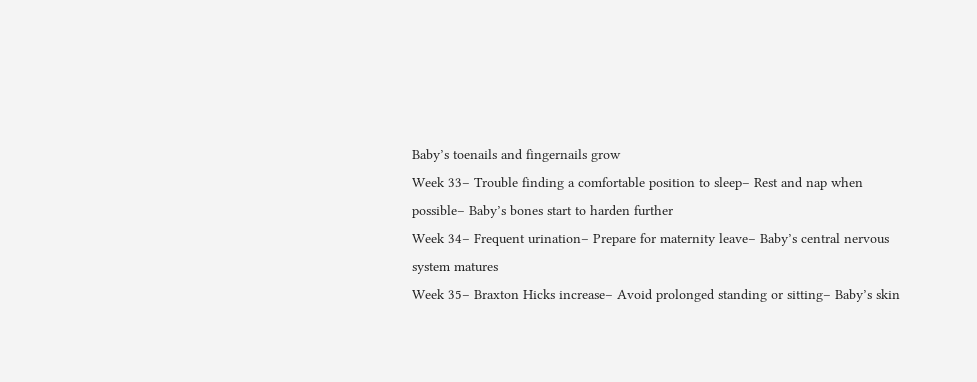Baby’s toenails and fingernails grow
Week 33– Trouble finding a comfortable position to sleep– Rest and nap when possible– Baby’s bones start to harden further
Week 34– Frequent urination– Prepare for maternity leave– Baby’s central nervous system matures
Week 35– Braxton Hicks increase– Avoid prolonged standing or sitting– Baby’s skin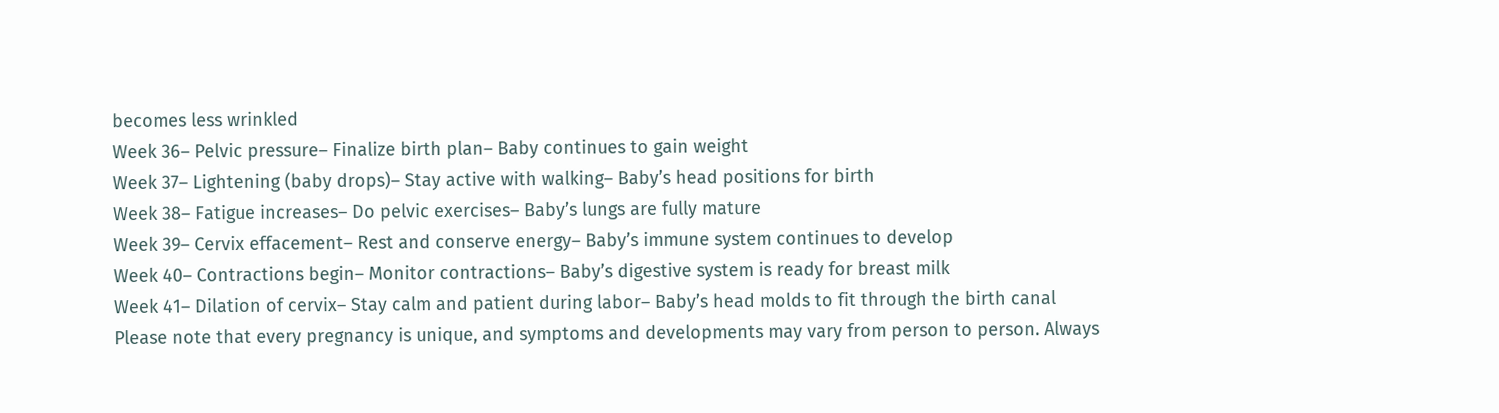becomes less wrinkled
Week 36– Pelvic pressure– Finalize birth plan– Baby continues to gain weight
Week 37– Lightening (baby drops)– Stay active with walking– Baby’s head positions for birth
Week 38– Fatigue increases– Do pelvic exercises– Baby’s lungs are fully mature
Week 39– Cervix effacement– Rest and conserve energy– Baby’s immune system continues to develop
Week 40– Contractions begin– Monitor contractions– Baby’s digestive system is ready for breast milk
Week 41– Dilation of cervix– Stay calm and patient during labor– Baby’s head molds to fit through the birth canal
Please note that every pregnancy is unique, and symptoms and developments may vary from person to person. Always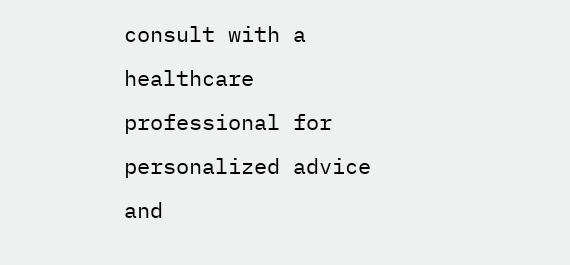consult with a healthcare professional for personalized advice and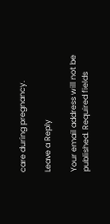care during pregnancy.

Leave a Reply

Your email address will not be published. Required fields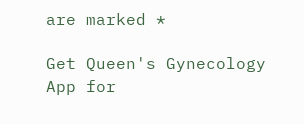are marked *

Get Queen's Gynecology App for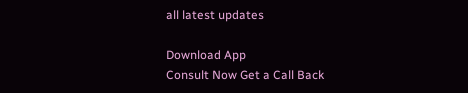all latest updates

Download App
Consult Now Get a Call Back